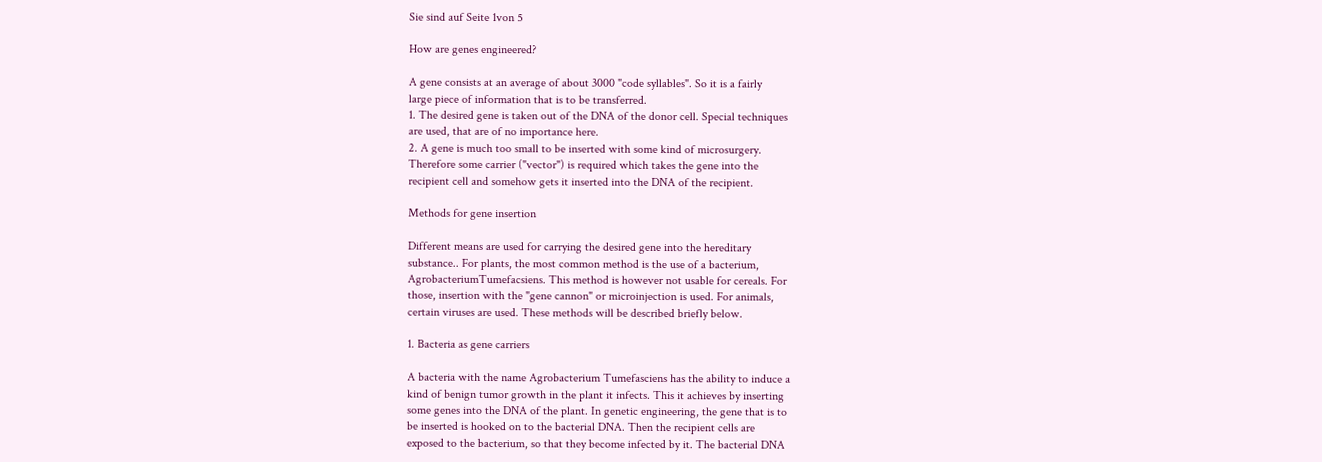Sie sind auf Seite 1von 5

How are genes engineered?

A gene consists at an average of about 3000 "code syllables". So it is a fairly
large piece of information that is to be transferred.
1. The desired gene is taken out of the DNA of the donor cell. Special techniques
are used, that are of no importance here.
2. A gene is much too small to be inserted with some kind of microsurgery.
Therefore some carrier ("vector") is required which takes the gene into the
recipient cell and somehow gets it inserted into the DNA of the recipient.

Methods for gene insertion

Different means are used for carrying the desired gene into the hereditary
substance.. For plants, the most common method is the use of a bacterium,
AgrobacteriumTumefacsiens. This method is however not usable for cereals. For
those, insertion with the "gene cannon" or microinjection is used. For animals,
certain viruses are used. These methods will be described briefly below.

1. Bacteria as gene carriers

A bacteria with the name Agrobacterium Tumefasciens has the ability to induce a
kind of benign tumor growth in the plant it infects. This it achieves by inserting
some genes into the DNA of the plant. In genetic engineering, the gene that is to
be inserted is hooked on to the bacterial DNA. Then the recipient cells are
exposed to the bacterium, so that they become infected by it. The bacterial DNA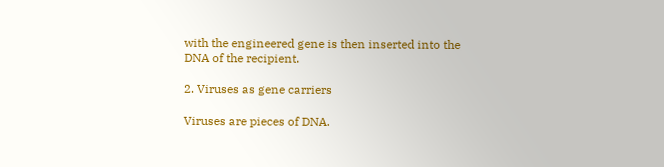with the engineered gene is then inserted into the DNA of the recipient.

2. Viruses as gene carriers

Viruses are pieces of DNA.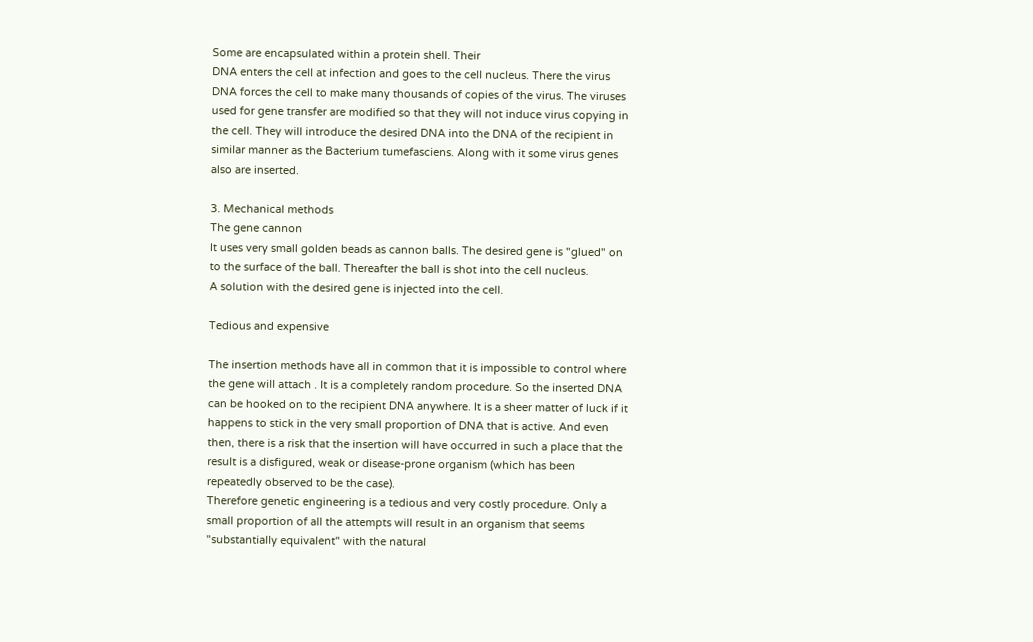Some are encapsulated within a protein shell. Their
DNA enters the cell at infection and goes to the cell nucleus. There the virus
DNA forces the cell to make many thousands of copies of the virus. The viruses
used for gene transfer are modified so that they will not induce virus copying in
the cell. They will introduce the desired DNA into the DNA of the recipient in
similar manner as the Bacterium tumefasciens. Along with it some virus genes
also are inserted.

3. Mechanical methods
The gene cannon
It uses very small golden beads as cannon balls. The desired gene is "glued" on
to the surface of the ball. Thereafter the ball is shot into the cell nucleus.
A solution with the desired gene is injected into the cell.

Tedious and expensive

The insertion methods have all in common that it is impossible to control where
the gene will attach . It is a completely random procedure. So the inserted DNA
can be hooked on to the recipient DNA anywhere. It is a sheer matter of luck if it
happens to stick in the very small proportion of DNA that is active. And even
then, there is a risk that the insertion will have occurred in such a place that the
result is a disfigured, weak or disease-prone organism (which has been
repeatedly observed to be the case).
Therefore genetic engineering is a tedious and very costly procedure. Only a
small proportion of all the attempts will result in an organism that seems
"substantially equivalent" with the natural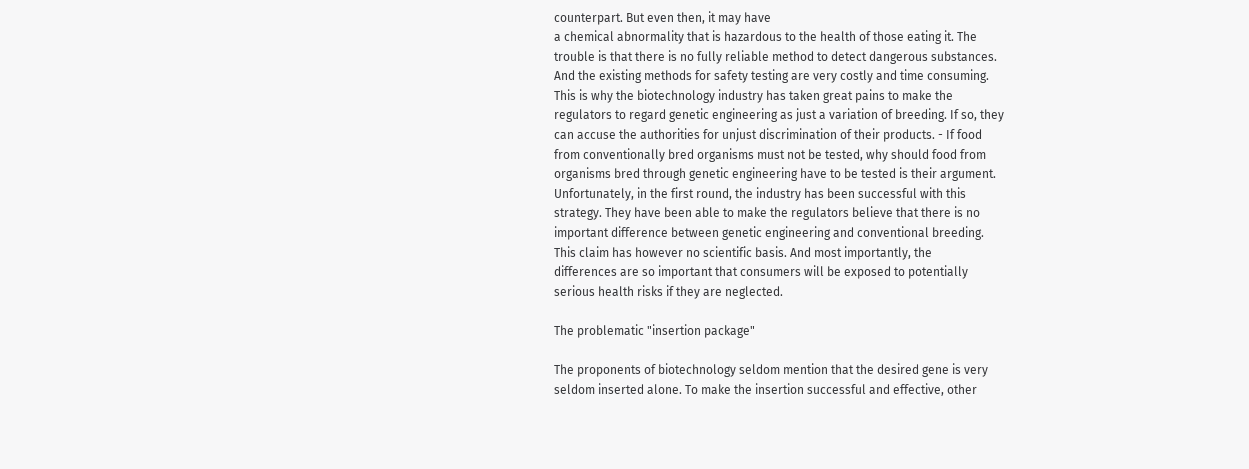counterpart. But even then, it may have
a chemical abnormality that is hazardous to the health of those eating it. The
trouble is that there is no fully reliable method to detect dangerous substances.
And the existing methods for safety testing are very costly and time consuming.
This is why the biotechnology industry has taken great pains to make the
regulators to regard genetic engineering as just a variation of breeding. If so, they
can accuse the authorities for unjust discrimination of their products. - If food
from conventionally bred organisms must not be tested, why should food from
organisms bred through genetic engineering have to be tested is their argument.
Unfortunately, in the first round, the industry has been successful with this
strategy. They have been able to make the regulators believe that there is no
important difference between genetic engineering and conventional breeding.
This claim has however no scientific basis. And most importantly, the
differences are so important that consumers will be exposed to potentially
serious health risks if they are neglected.

The problematic "insertion package"

The proponents of biotechnology seldom mention that the desired gene is very
seldom inserted alone. To make the insertion successful and effective, other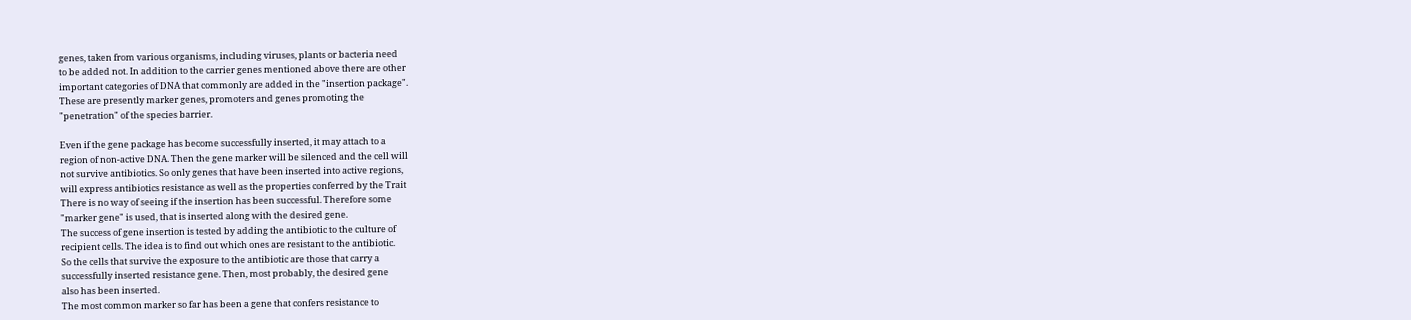genes, taken from various organisms, including viruses, plants or bacteria need
to be added not. In addition to the carrier genes mentioned above there are other
important categories of DNA that commonly are added in the "insertion package".
These are presently marker genes, promoters and genes promoting the
"penetration" of the species barrier.

Even if the gene package has become successfully inserted, it may attach to a
region of non-active DNA. Then the gene marker will be silenced and the cell will
not survive antibiotics. So only genes that have been inserted into active regions,
will express antibiotics resistance as well as the properties conferred by the Trait
There is no way of seeing if the insertion has been successful. Therefore some
"marker gene" is used, that is inserted along with the desired gene.
The success of gene insertion is tested by adding the antibiotic to the culture of
recipient cells. The idea is to find out which ones are resistant to the antibiotic.
So the cells that survive the exposure to the antibiotic are those that carry a
successfully inserted resistance gene. Then, most probably, the desired gene
also has been inserted.
The most common marker so far has been a gene that confers resistance to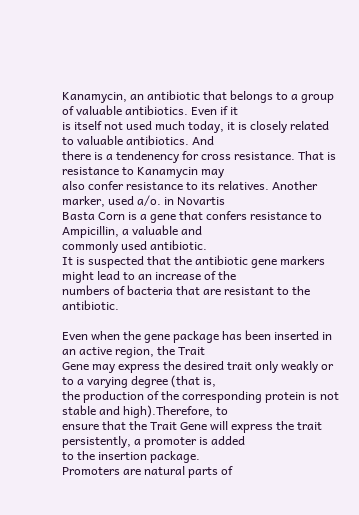Kanamycin, an antibiotic that belongs to a group of valuable antibiotics. Even if it
is itself not used much today, it is closely related to valuable antibiotics. And
there is a tendenency for cross resistance. That is resistance to Kanamycin may
also confer resistance to its relatives. Another marker, used a/o. in Novartis
Basta Corn is a gene that confers resistance to Ampicillin, a valuable and
commonly used antibiotic.
It is suspected that the antibiotic gene markers might lead to an increase of the
numbers of bacteria that are resistant to the antibiotic.

Even when the gene package has been inserted in an active region, the Trait
Gene may express the desired trait only weakly or to a varying degree (that is,
the production of the corresponding protein is not stable and high).Therefore, to
ensure that the Trait Gene will express the trait persistently, a promoter is added
to the insertion package.
Promoters are natural parts of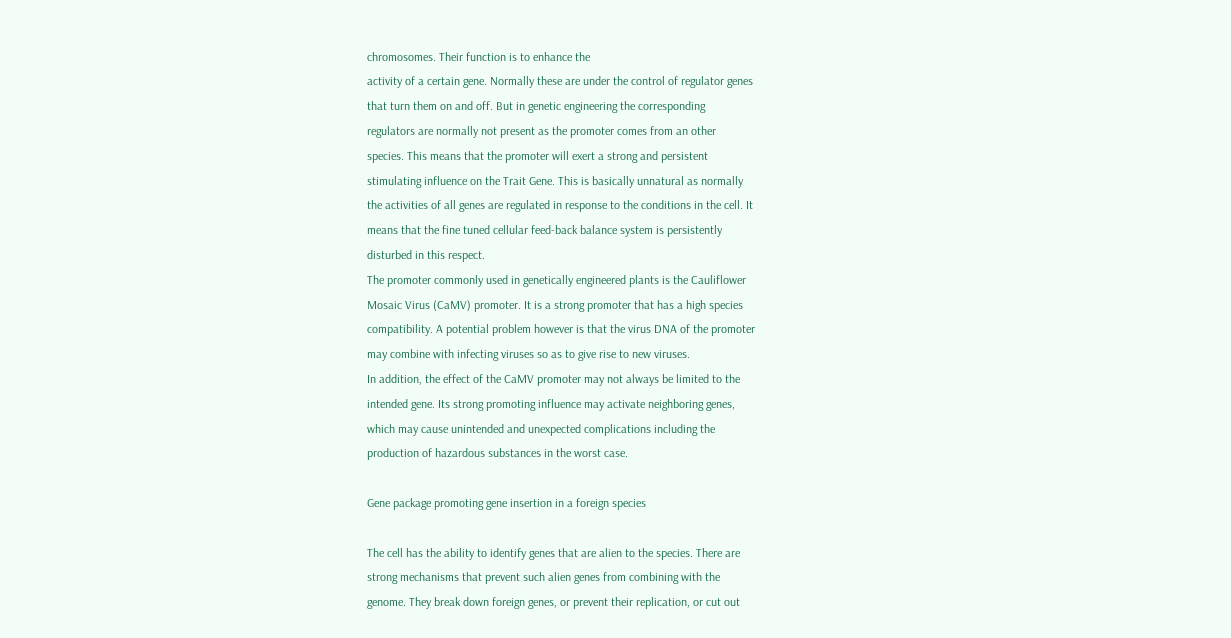chromosomes. Their function is to enhance the
activity of a certain gene. Normally these are under the control of regulator genes
that turn them on and off. But in genetic engineering the corresponding
regulators are normally not present as the promoter comes from an other
species. This means that the promoter will exert a strong and persistent
stimulating influence on the Trait Gene. This is basically unnatural as normally
the activities of all genes are regulated in response to the conditions in the cell. It
means that the fine tuned cellular feed-back balance system is persistently
disturbed in this respect.
The promoter commonly used in genetically engineered plants is the Cauliflower
Mosaic Virus (CaMV) promoter. It is a strong promoter that has a high species
compatibility. A potential problem however is that the virus DNA of the promoter
may combine with infecting viruses so as to give rise to new viruses.
In addition, the effect of the CaMV promoter may not always be limited to the
intended gene. Its strong promoting influence may activate neighboring genes,
which may cause unintended and unexpected complications including the
production of hazardous substances in the worst case.

Gene package promoting gene insertion in a foreign species

The cell has the ability to identify genes that are alien to the species. There are
strong mechanisms that prevent such alien genes from combining with the
genome. They break down foreign genes, or prevent their replication, or cut out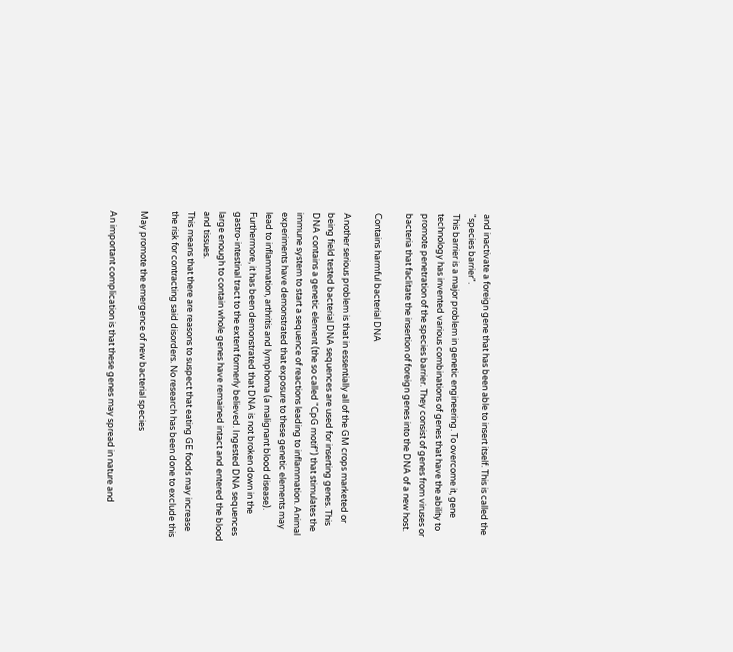and inactivate a foreign gene that has been able to insert itself. This is called the
"species barrier".
This barrier is a major problem in genetic engineering. To overcome it, gene
technology has invented various combinations of genes that have the ability to
promote penetration of the species barrier. They consist of genes from viruses or
bacteria that faclitate the insertion of foreign genes into the DNA of a new host.

Contains harmful bacterial DNA

Another serious problem is that in essentially all of the GM crops marketed or
being field tested bacterial DNA sequences are used for inserting genes. This
DNA contains a genetic element (the so called "CpG motif") that stimulates the
immune system to start a sequence of reactions leading to inflammation. Animal
experiments have demonstrated that exposure to these genetic elements may
lead to inflammation, arthritis and lymphoma (a malignant blood disease).
Furthermore, it has been demonstrated that DNA is not broken down in the
gastro-intestinal tract to the extent formerly believed. Ingested DNA sequences
large enough to contain whole genes have remained intact and entered the blood
and tissues.
This means that there are reasons to suspect that eating GE foods may increase
the risk for contracting said disorders. No research has been done to exclude this

May promote the emergence of new bacterial species

An important complication is that these genes may spread in nature and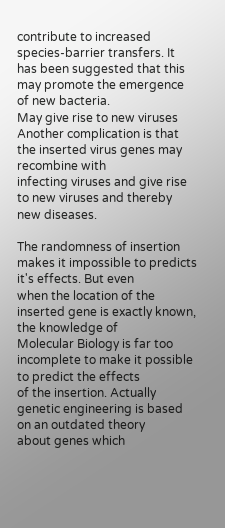contribute to increased species-barrier transfers. It has been suggested that this
may promote the emergence of new bacteria.
May give rise to new viruses
Another complication is that the inserted virus genes may recombine with
infecting viruses and give rise to new viruses and thereby new diseases.

The randomness of insertion makes it impossible to predicts it's effects. But even
when the location of the inserted gene is exactly known, the knowledge of
Molecular Biology is far too incomplete to make it possible to predict the effects
of the insertion. Actually genetic engineering is based on an outdated theory
about genes which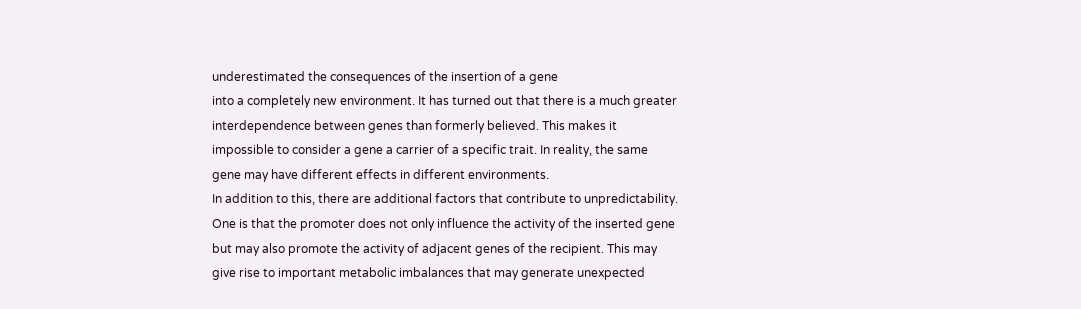underestimated the consequences of the insertion of a gene
into a completely new environment. It has turned out that there is a much greater
interdependence between genes than formerly believed. This makes it
impossible to consider a gene a carrier of a specific trait. In reality, the same
gene may have different effects in different environments.
In addition to this, there are additional factors that contribute to unpredictability.
One is that the promoter does not only influence the activity of the inserted gene
but may also promote the activity of adjacent genes of the recipient. This may
give rise to important metabolic imbalances that may generate unexpected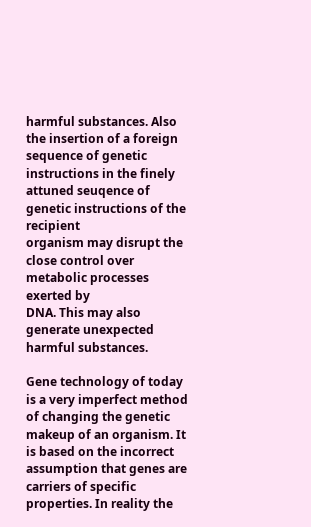harmful substances. Also the insertion of a foreign sequence of genetic
instructions in the finely attuned seuqence of genetic instructions of the recipient
organism may disrupt the close control over metabolic processes exerted by
DNA. This may also generate unexpected harmful substances.

Gene technology of today is a very imperfect method of changing the genetic
makeup of an organism. It is based on the incorrect assumption that genes are
carriers of specific properties. In reality the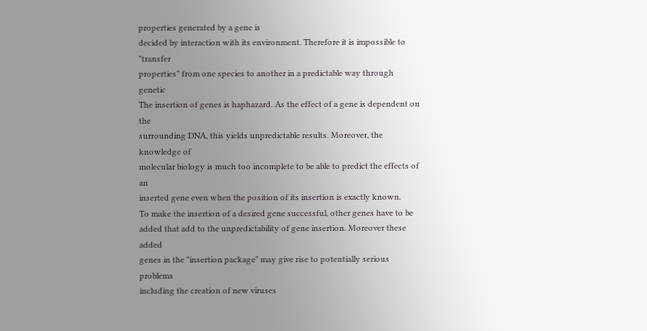properties generated by a gene is
decided by interaction with its environment. Therefore it is impossible to "transfer
properties" from one species to another in a predictable way through genetic
The insertion of genes is haphazard. As the effect of a gene is dependent on the
surrounding DNA, this yields unpredictable results. Moreover, the knowledge of
molecular biology is much too incomplete to be able to predict the effects of an
inserted gene even when the position of its insertion is exactly known.
To make the insertion of a desired gene successful, other genes have to be
added that add to the unpredictability of gene insertion. Moreover these added
genes in the "insertion package" may give rise to potentially serious problems
including the creation of new viruses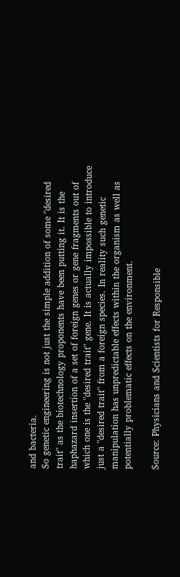and bacteria.
So genetic engineering is not just the simple addition of some "desired
trait" as the biotechnology proponents have been putting it. It is the
haphazard insertion of a set of foreign genes or gene fragments out of
which one is the "desired trait" gene. It is actually impossible to introduce
just a "desired trait" from a foreign species. In reality such genetic
manipulation has unpredictable effects within the organism as well as
potentially problematic effects on the environment.

Source: Physicians and Scientists for Responsible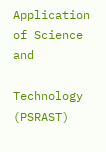Application of Science and

Technology (PSRAST)